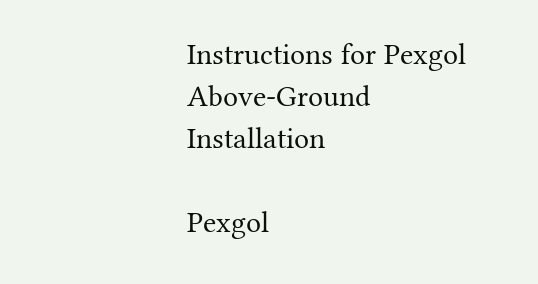Instructions for Pexgol Above-Ground Installation

Pexgol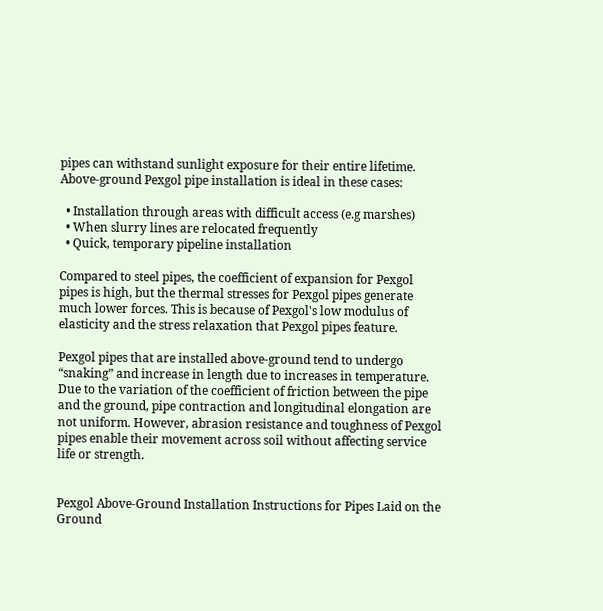pipes can withstand sunlight exposure for their entire lifetime. Above-ground Pexgol pipe installation is ideal in these cases:

  • Installation through areas with difficult access (e.g marshes)
  • When slurry lines are relocated frequently
  • Quick, temporary pipeline installation

Compared to steel pipes, the coefficient of expansion for Pexgol pipes is high, but the thermal stresses for Pexgol pipes generate much lower forces. This is because of Pexgol's low modulus of elasticity and the stress relaxation that Pexgol pipes feature.

Pexgol pipes that are installed above-ground tend to undergo “snaking” and increase in length due to increases in temperature. Due to the variation of the coefficient of friction between the pipe and the ground, pipe contraction and longitudinal elongation are not uniform. However, abrasion resistance and toughness of Pexgol pipes enable their movement across soil without affecting service life or strength.


Pexgol Above-Ground Installation Instructions for Pipes Laid on the Ground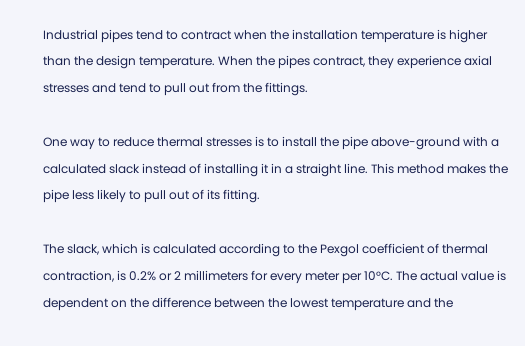Industrial pipes tend to contract when the installation temperature is higher than the design temperature. When the pipes contract, they experience axial stresses and tend to pull out from the fittings.

One way to reduce thermal stresses is to install the pipe above-ground with a calculated slack instead of installing it in a straight line. This method makes the pipe less likely to pull out of its fitting.

The slack, which is calculated according to the Pexgol coefficient of thermal contraction, is 0.2% or 2 millimeters for every meter per 10°C. The actual value is dependent on the difference between the lowest temperature and the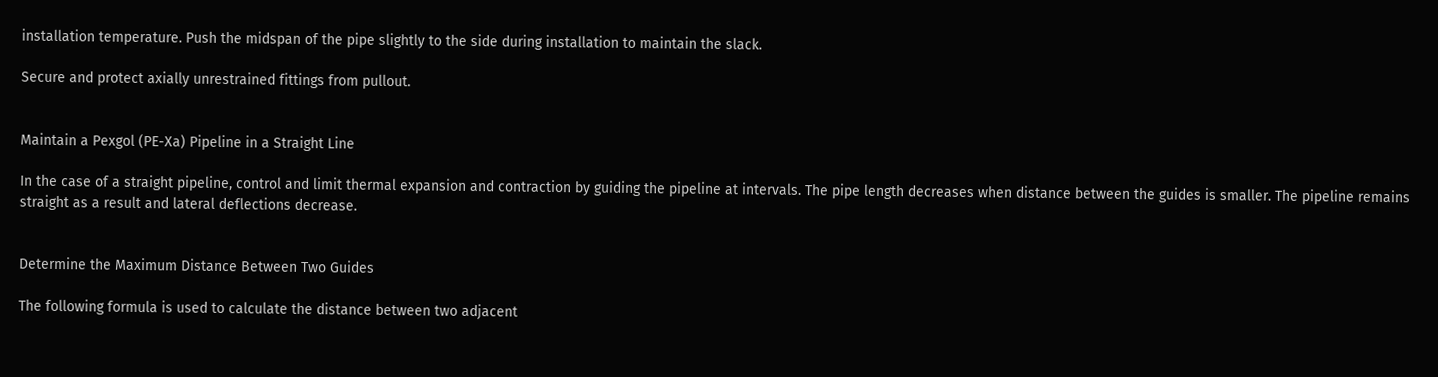installation temperature. Push the midspan of the pipe slightly to the side during installation to maintain the slack.

Secure and protect axially unrestrained fittings from pullout.


Maintain a Pexgol (PE-Xa) Pipeline in a Straight Line

In the case of a straight pipeline, control and limit thermal expansion and contraction by guiding the pipeline at intervals. The pipe length decreases when distance between the guides is smaller. The pipeline remains straight as a result and lateral deflections decrease.


Determine the Maximum Distance Between Two Guides

The following formula is used to calculate the distance between two adjacent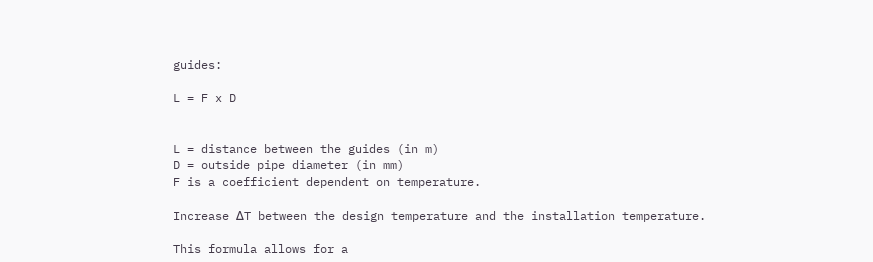guides:

L = F x D


L = distance between the guides (in m)
D = outside pipe diameter (in mm)
F is a coefficient dependent on temperature.

Increase ΔT between the design temperature and the installation temperature.

This formula allows for a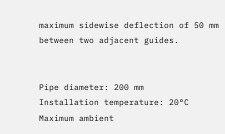maximum sidewise deflection of 50 mm between two adjacent guides.


Pipe diameter: 200 mm
Installation temperature: 20°C
Maximum ambient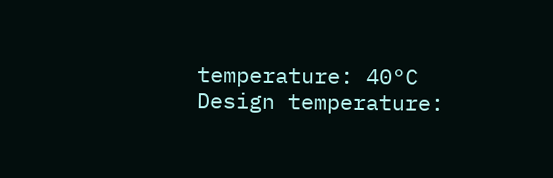temperature: 40°C
Design temperature: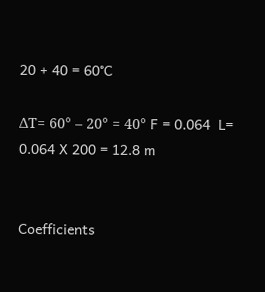20 + 40 = 60°C

ΔT= 60° – 20° = 40° F = 0.064  L= 0.064 X 200 = 12.8 m


Coefficients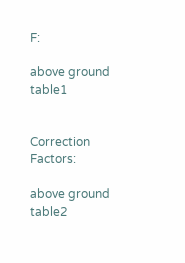F:

above ground table1


Correction Factors:

above ground table2